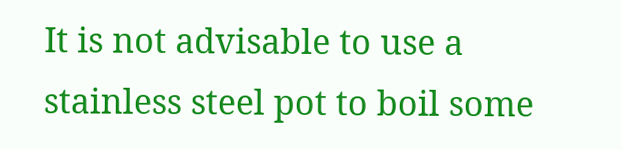It is not advisable to use a stainless steel pot to boil some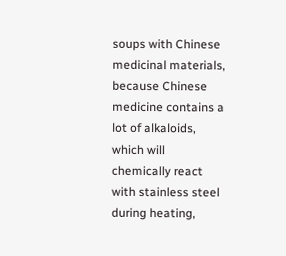soups with Chinese medicinal materials, because Chinese medicine contains a lot of alkaloids, which will chemically react with stainless steel during heating,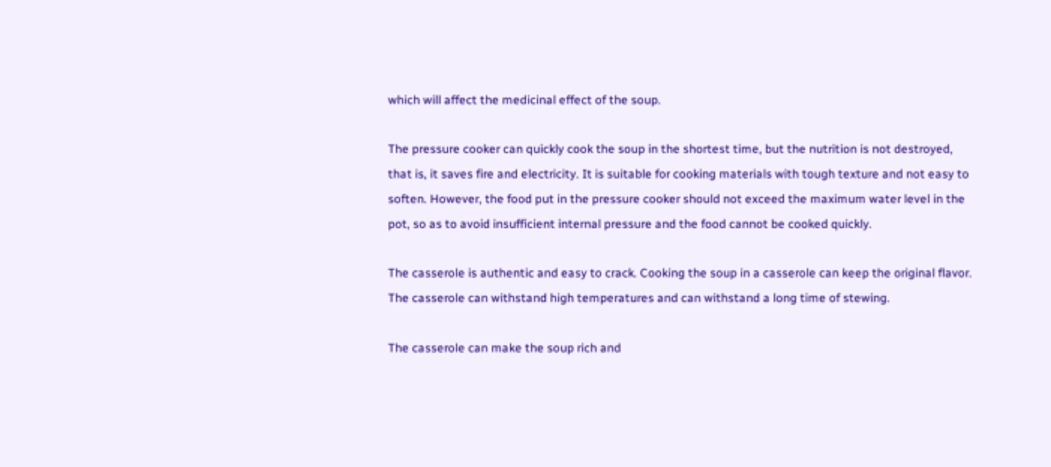which will affect the medicinal effect of the soup.

The pressure cooker can quickly cook the soup in the shortest time, but the nutrition is not destroyed, that is, it saves fire and electricity. It is suitable for cooking materials with tough texture and not easy to soften. However, the food put in the pressure cooker should not exceed the maximum water level in the pot, so as to avoid insufficient internal pressure and the food cannot be cooked quickly.

The casserole is authentic and easy to crack. Cooking the soup in a casserole can keep the original flavor. The casserole can withstand high temperatures and can withstand a long time of stewing.

The casserole can make the soup rich and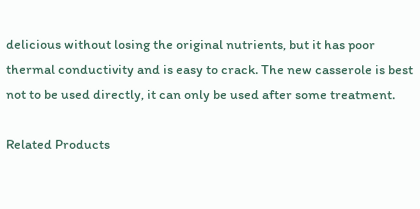delicious without losing the original nutrients, but it has poor thermal conductivity and is easy to crack. The new casserole is best not to be used directly, it can only be used after some treatment.

Related Products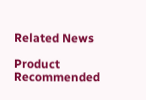Related News

Product Recommended